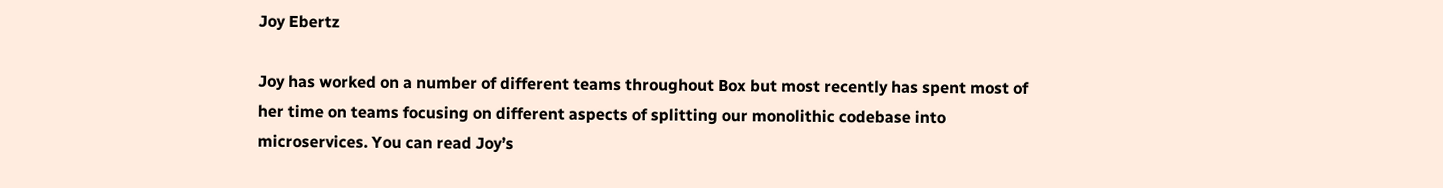Joy Ebertz

Joy has worked on a number of different teams throughout Box but most recently has spent most of her time on teams focusing on different aspects of splitting our monolithic codebase into microservices. You can read Joy’s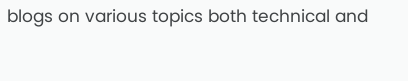blogs on various topics both technical and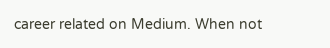career related on Medium. When not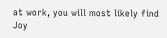at work, you will most likely find Joy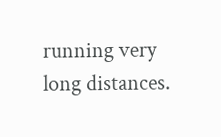running very long distances.